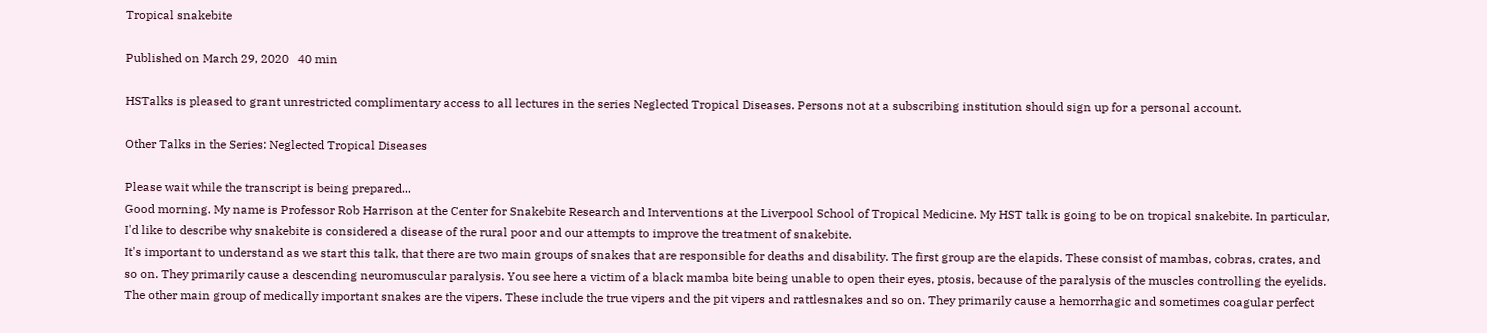Tropical snakebite

Published on March 29, 2020   40 min

HSTalks is pleased to grant unrestricted complimentary access to all lectures in the series Neglected Tropical Diseases. Persons not at a subscribing institution should sign up for a personal account.

Other Talks in the Series: Neglected Tropical Diseases

Please wait while the transcript is being prepared...
Good morning. My name is Professor Rob Harrison at the Center for Snakebite Research and Interventions at the Liverpool School of Tropical Medicine. My HST talk is going to be on tropical snakebite. In particular, I'd like to describe why snakebite is considered a disease of the rural poor and our attempts to improve the treatment of snakebite.
It's important to understand as we start this talk, that there are two main groups of snakes that are responsible for deaths and disability. The first group are the elapids. These consist of mambas, cobras, crates, and so on. They primarily cause a descending neuromuscular paralysis. You see here a victim of a black mamba bite being unable to open their eyes, ptosis, because of the paralysis of the muscles controlling the eyelids. The other main group of medically important snakes are the vipers. These include the true vipers and the pit vipers and rattlesnakes and so on. They primarily cause a hemorrhagic and sometimes coagular perfect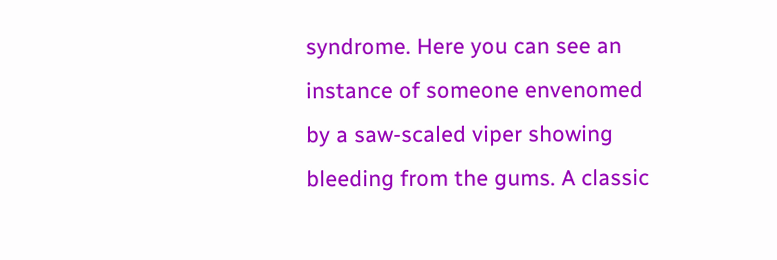syndrome. Here you can see an instance of someone envenomed by a saw-scaled viper showing bleeding from the gums. A classic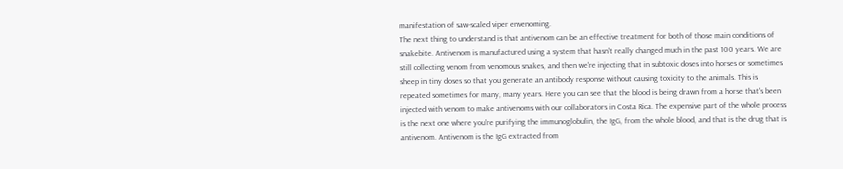manifestation of saw-scaled viper envenoming.
The next thing to understand is that antivenom can be an effective treatment for both of those main conditions of snakebite. Antivenom is manufactured using a system that hasn't really changed much in the past 100 years. We are still collecting venom from venomous snakes, and then we're injecting that in subtoxic doses into horses or sometimes sheep in tiny doses so that you generate an antibody response without causing toxicity to the animals. This is repeated sometimes for many, many years. Here you can see that the blood is being drawn from a horse that's been injected with venom to make antivenoms with our collaborators in Costa Rica. The expensive part of the whole process is the next one where you're purifying the immunoglobulin, the IgG, from the whole blood, and that is the drug that is antivenom. Antivenom is the IgG extracted from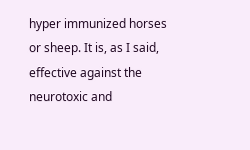hyper immunized horses or sheep. It is, as I said, effective against the neurotoxic and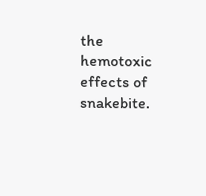the hemotoxic effects of snakebite.